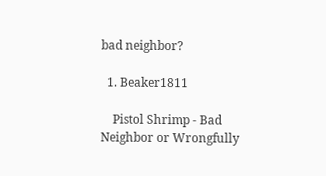bad neighbor?

  1. Beaker1811

    Pistol Shrimp - Bad Neighbor or Wrongfully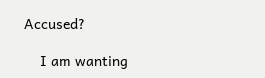Accused?

    I am wanting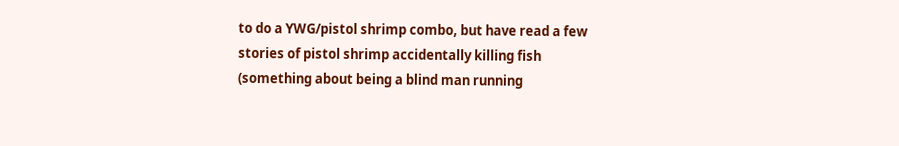to do a YWG/pistol shrimp combo, but have read a few stories of pistol shrimp accidentally killing fish (something about being a blind man running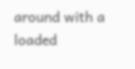around with a loaded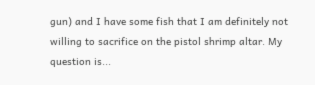gun) and I have some fish that I am definitely not willing to sacrifice on the pistol shrimp altar. My question is...